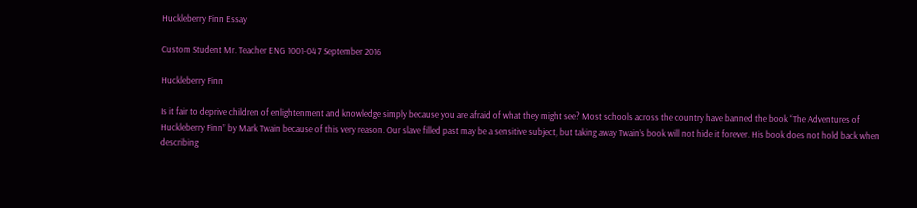Huckleberry Finn Essay

Custom Student Mr. Teacher ENG 1001-04 7 September 2016

Huckleberry Finn

Is it fair to deprive children of enlightenment and knowledge simply because you are afraid of what they might see? Most schools across the country have banned the book “The Adventures of Huckleberry Finn” by Mark Twain because of this very reason. Our slave filled past may be a sensitive subject, but taking away Twain’s book will not hide it forever. His book does not hold back when describing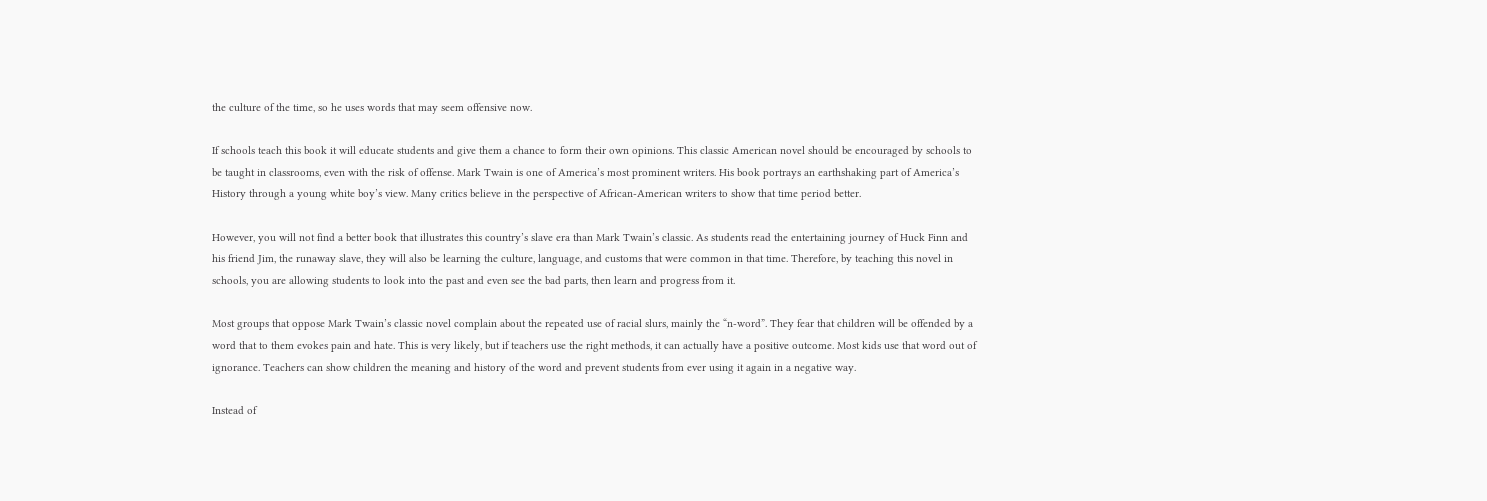the culture of the time, so he uses words that may seem offensive now.

If schools teach this book it will educate students and give them a chance to form their own opinions. This classic American novel should be encouraged by schools to be taught in classrooms, even with the risk of offense. Mark Twain is one of America’s most prominent writers. His book portrays an earthshaking part of America’s History through a young white boy’s view. Many critics believe in the perspective of African-American writers to show that time period better.

However, you will not find a better book that illustrates this country’s slave era than Mark Twain’s classic. As students read the entertaining journey of Huck Finn and his friend Jim, the runaway slave, they will also be learning the culture, language, and customs that were common in that time. Therefore, by teaching this novel in schools, you are allowing students to look into the past and even see the bad parts, then learn and progress from it.

Most groups that oppose Mark Twain’s classic novel complain about the repeated use of racial slurs, mainly the “n-word”. They fear that children will be offended by a word that to them evokes pain and hate. This is very likely, but if teachers use the right methods, it can actually have a positive outcome. Most kids use that word out of ignorance. Teachers can show children the meaning and history of the word and prevent students from ever using it again in a negative way.

Instead of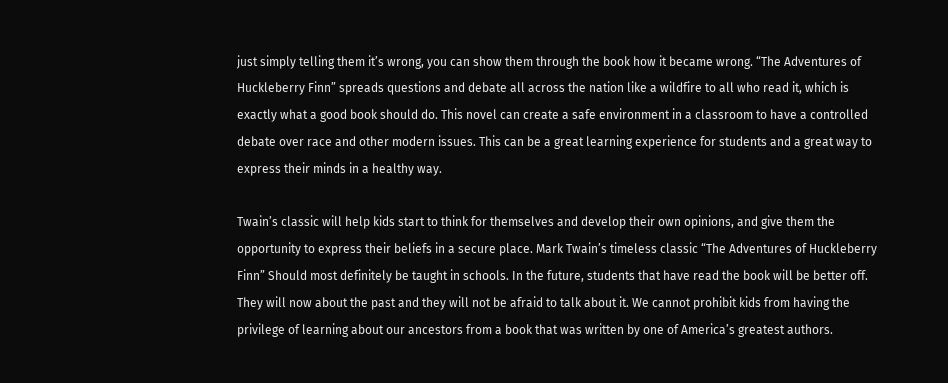just simply telling them it’s wrong, you can show them through the book how it became wrong. “The Adventures of Huckleberry Finn” spreads questions and debate all across the nation like a wildfire to all who read it, which is exactly what a good book should do. This novel can create a safe environment in a classroom to have a controlled debate over race and other modern issues. This can be a great learning experience for students and a great way to express their minds in a healthy way.

Twain’s classic will help kids start to think for themselves and develop their own opinions, and give them the opportunity to express their beliefs in a secure place. Mark Twain’s timeless classic “The Adventures of Huckleberry Finn” Should most definitely be taught in schools. In the future, students that have read the book will be better off. They will now about the past and they will not be afraid to talk about it. We cannot prohibit kids from having the privilege of learning about our ancestors from a book that was written by one of America’s greatest authors.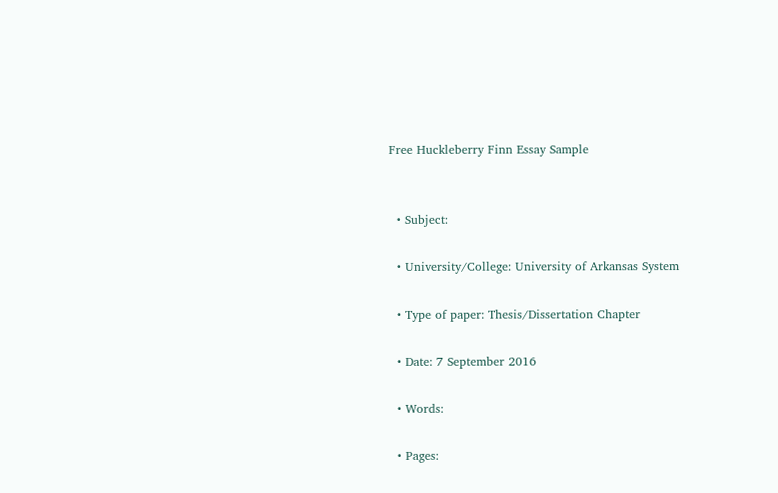Free Huckleberry Finn Essay Sample


  • Subject:

  • University/College: University of Arkansas System

  • Type of paper: Thesis/Dissertation Chapter

  • Date: 7 September 2016

  • Words:

  • Pages: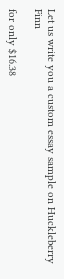Let us write you a custom essay sample on Huckleberry Finn

for only $16.38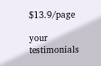$13.9/page

your testimonials